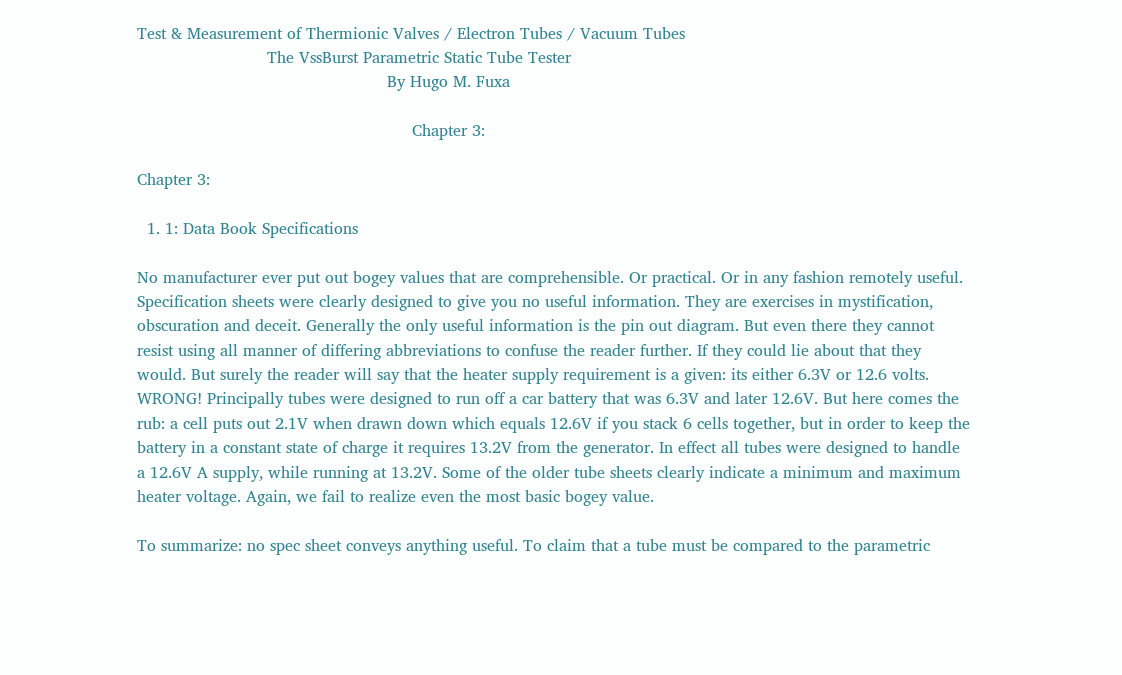Test & Measurement of Thermionic Valves / Electron Tubes / Vacuum Tubes
                          The VssBurst Parametric Static Tube Tester
                                                  By Hugo M. Fuxa

                                                       Chapter 3:

Chapter 3:

  1. 1: Data Book Specifications

No manufacturer ever put out bogey values that are comprehensible. Or practical. Or in any fashion remotely useful. Specification sheets were clearly designed to give you no useful information. They are exercises in mystification, obscuration and deceit. Generally the only useful information is the pin out diagram. But even there they cannot resist using all manner of differing abbreviations to confuse the reader further. If they could lie about that they would. But surely the reader will say that the heater supply requirement is a given: its either 6.3V or 12.6 volts. WRONG! Principally tubes were designed to run off a car battery that was 6.3V and later 12.6V. But here comes the rub: a cell puts out 2.1V when drawn down which equals 12.6V if you stack 6 cells together, but in order to keep the battery in a constant state of charge it requires 13.2V from the generator. In effect all tubes were designed to handle a 12.6V A supply, while running at 13.2V. Some of the older tube sheets clearly indicate a minimum and maximum heater voltage. Again, we fail to realize even the most basic bogey value.

To summarize: no spec sheet conveys anything useful. To claim that a tube must be compared to the parametric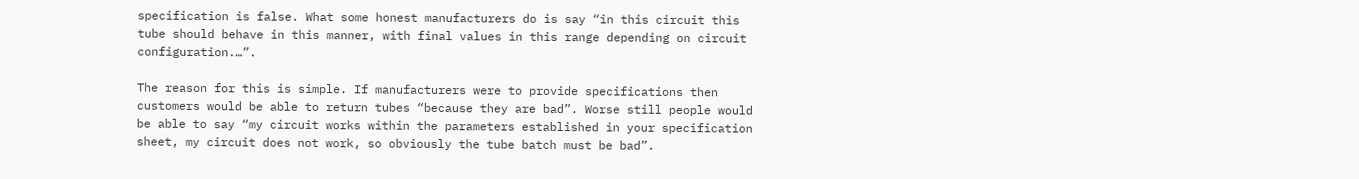specification is false. What some honest manufacturers do is say “in this circuit this tube should behave in this manner, with final values in this range depending on circuit configuration.…”.

The reason for this is simple. If manufacturers were to provide specifications then customers would be able to return tubes “because they are bad”. Worse still people would be able to say “my circuit works within the parameters established in your specification sheet, my circuit does not work, so obviously the tube batch must be bad”.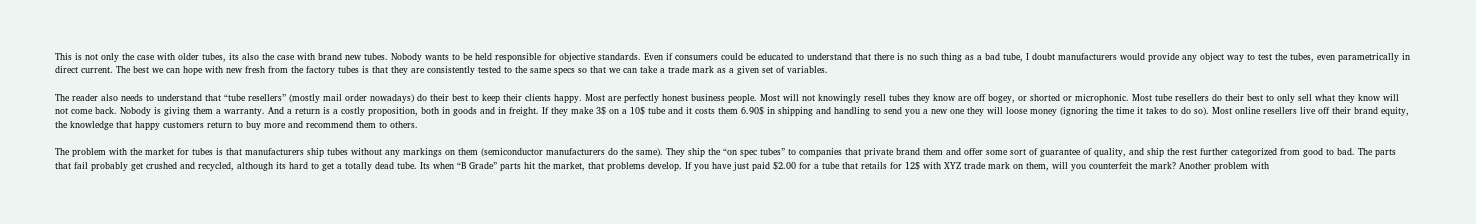This is not only the case with older tubes, its also the case with brand new tubes. Nobody wants to be held responsible for objective standards. Even if consumers could be educated to understand that there is no such thing as a bad tube, I doubt manufacturers would provide any object way to test the tubes, even parametrically in direct current. The best we can hope with new fresh from the factory tubes is that they are consistently tested to the same specs so that we can take a trade mark as a given set of variables.

The reader also needs to understand that “tube resellers” (mostly mail order nowadays) do their best to keep their clients happy. Most are perfectly honest business people. Most will not knowingly resell tubes they know are off bogey, or shorted or microphonic. Most tube resellers do their best to only sell what they know will not come back. Nobody is giving them a warranty. And a return is a costly proposition, both in goods and in freight. If they make 3$ on a 10$ tube and it costs them 6.90$ in shipping and handling to send you a new one they will loose money (ignoring the time it takes to do so). Most online resellers live off their brand equity, the knowledge that happy customers return to buy more and recommend them to others.

The problem with the market for tubes is that manufacturers ship tubes without any markings on them (semiconductor manufacturers do the same). They ship the “on spec tubes” to companies that private brand them and offer some sort of guarantee of quality, and ship the rest further categorized from good to bad. The parts that fail probably get crushed and recycled, although its hard to get a totally dead tube. Its when “B Grade” parts hit the market, that problems develop. If you have just paid $2.00 for a tube that retails for 12$ with XYZ trade mark on them, will you counterfeit the mark? Another problem with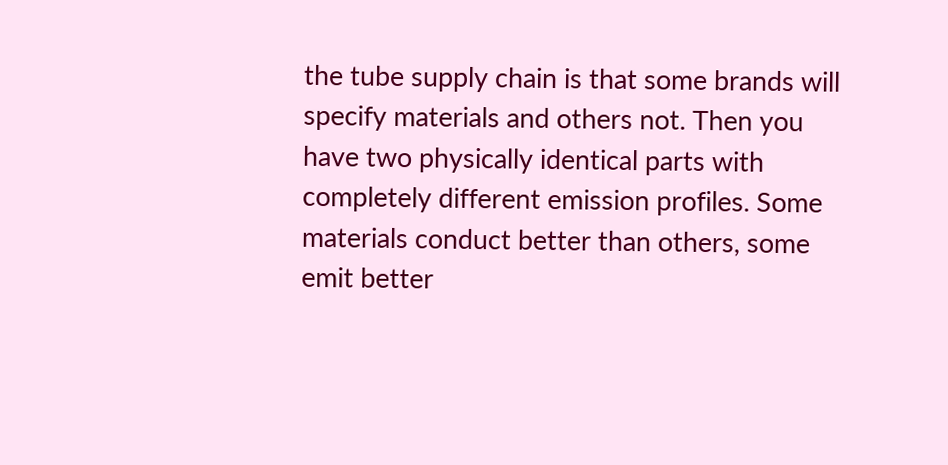the tube supply chain is that some brands will specify materials and others not. Then you have two physically identical parts with completely different emission profiles. Some materials conduct better than others, some emit better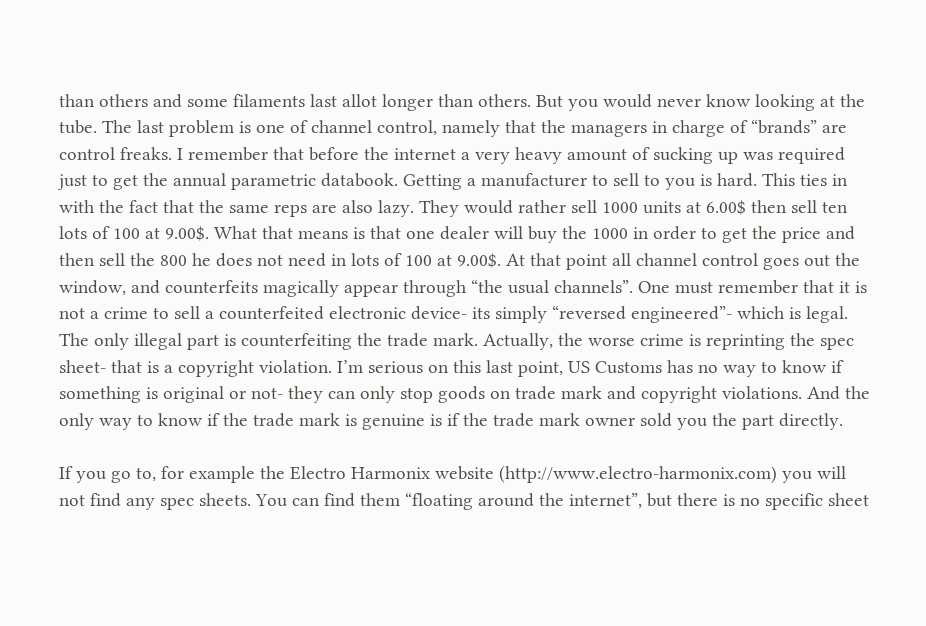than others and some filaments last allot longer than others. But you would never know looking at the tube. The last problem is one of channel control, namely that the managers in charge of “brands” are control freaks. I remember that before the internet a very heavy amount of sucking up was required just to get the annual parametric databook. Getting a manufacturer to sell to you is hard. This ties in with the fact that the same reps are also lazy. They would rather sell 1000 units at 6.00$ then sell ten lots of 100 at 9.00$. What that means is that one dealer will buy the 1000 in order to get the price and then sell the 800 he does not need in lots of 100 at 9.00$. At that point all channel control goes out the window, and counterfeits magically appear through “the usual channels”. One must remember that it is not a crime to sell a counterfeited electronic device- its simply “reversed engineered”- which is legal. The only illegal part is counterfeiting the trade mark. Actually, the worse crime is reprinting the spec sheet- that is a copyright violation. I’m serious on this last point, US Customs has no way to know if something is original or not- they can only stop goods on trade mark and copyright violations. And the only way to know if the trade mark is genuine is if the trade mark owner sold you the part directly.

If you go to, for example the Electro Harmonix website (http://www.electro-harmonix.com) you will not find any spec sheets. You can find them “floating around the internet”, but there is no specific sheet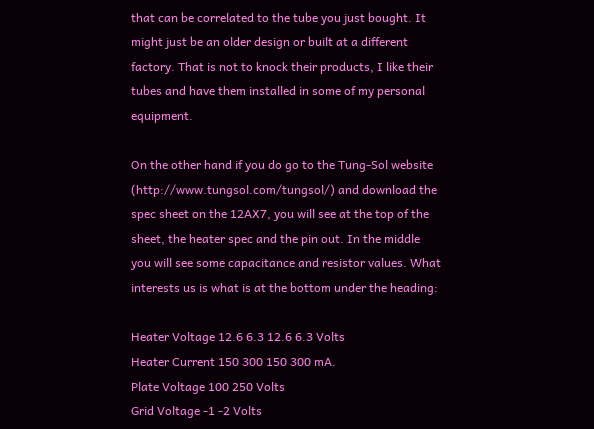that can be correlated to the tube you just bought. It might just be an older design or built at a different factory. That is not to knock their products, I like their tubes and have them installed in some of my personal equipment.

On the other hand if you do go to the Tung-Sol website (http://www.tungsol.com/tungsol/) and download the spec sheet on the 12AX7, you will see at the top of the sheet, the heater spec and the pin out. In the middle you will see some capacitance and resistor values. What interests us is what is at the bottom under the heading:

Heater Voltage 12.6 6.3 12.6 6.3 Volts
Heater Current 150 300 150 300 mA.
Plate Voltage 100 250 Volts
Grid Voltage -1 -2 Volts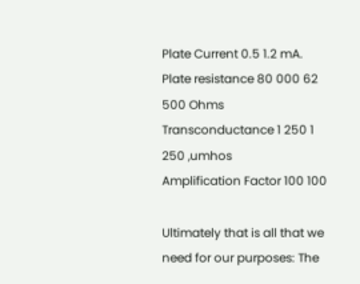Plate Current 0.5 1.2 mA.
Plate resistance 80 000 62 500 Ohms
Transconductance 1 250 1 250 ,umhos
Amplification Factor 100 100

Ultimately that is all that we need for our purposes: The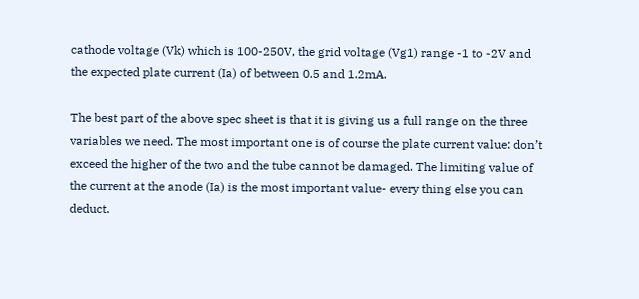cathode voltage (Vk) which is 100-250V, the grid voltage (Vg1) range -1 to -2V and the expected plate current (Ia) of between 0.5 and 1.2mA.

The best part of the above spec sheet is that it is giving us a full range on the three variables we need. The most important one is of course the plate current value: don’t exceed the higher of the two and the tube cannot be damaged. The limiting value of the current at the anode (Ia) is the most important value- every thing else you can deduct.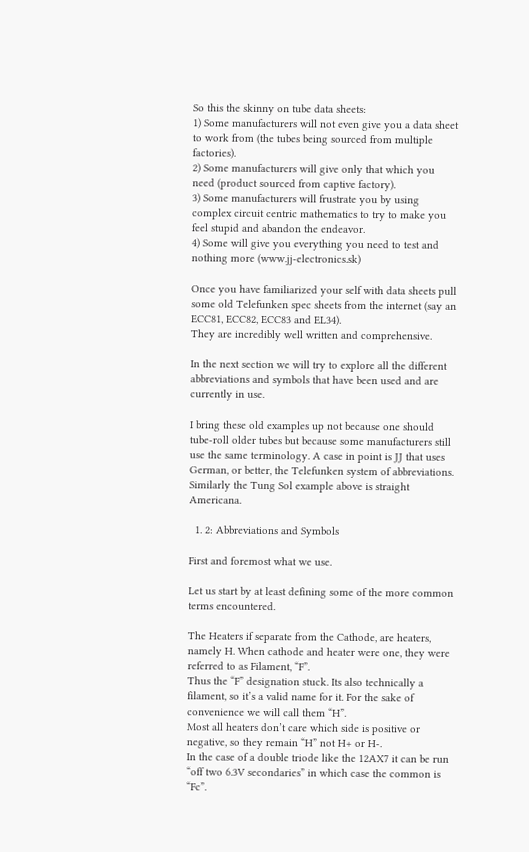So this the skinny on tube data sheets:
1) Some manufacturers will not even give you a data sheet to work from (the tubes being sourced from multiple factories).
2) Some manufacturers will give only that which you need (product sourced from captive factory).
3) Some manufacturers will frustrate you by using complex circuit centric mathematics to try to make you feel stupid and abandon the endeavor.
4) Some will give you everything you need to test and nothing more (www.jj-electronics.sk)

Once you have familiarized your self with data sheets pull some old Telefunken spec sheets from the internet (say an ECC81, ECC82, ECC83 and EL34).
They are incredibly well written and comprehensive.

In the next section we will try to explore all the different abbreviations and symbols that have been used and are currently in use.

I bring these old examples up not because one should tube-roll older tubes but because some manufacturers still use the same terminology. A case in point is JJ that uses German, or better, the Telefunken system of abbreviations. Similarly the Tung Sol example above is straight Americana.

  1. 2: Abbreviations and Symbols

First and foremost what we use.

Let us start by at least defining some of the more common terms encountered.

The Heaters if separate from the Cathode, are heaters, namely H. When cathode and heater were one, they were referred to as Filament, “F”.
Thus the “F” designation stuck. Its also technically a filament, so it’s a valid name for it. For the sake of convenience we will call them “H”.
Most all heaters don’t care which side is positive or negative, so they remain “H” not H+ or H-.
In the case of a double triode like the 12AX7 it can be run “off two 6.3V secondaries” in which case the common is “Fc”.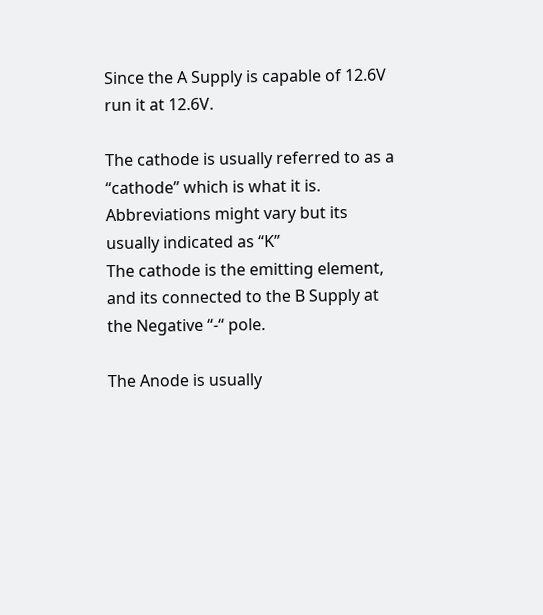Since the A Supply is capable of 12.6V run it at 12.6V.

The cathode is usually referred to as a “cathode” which is what it is. Abbreviations might vary but its usually indicated as “K”
The cathode is the emitting element, and its connected to the B Supply at the Negative “-“ pole.

The Anode is usually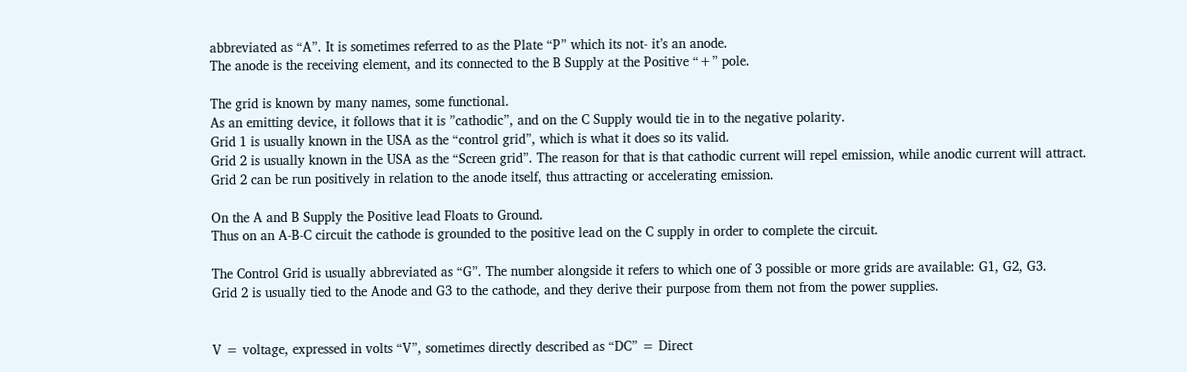abbreviated as “A”. It is sometimes referred to as the Plate “P” which its not- it’s an anode.
The anode is the receiving element, and its connected to the B Supply at the Positive “+” pole.

The grid is known by many names, some functional.
As an emitting device, it follows that it is ”cathodic”, and on the C Supply would tie in to the negative polarity.
Grid 1 is usually known in the USA as the “control grid”, which is what it does so its valid.
Grid 2 is usually known in the USA as the “Screen grid”. The reason for that is that cathodic current will repel emission, while anodic current will attract.
Grid 2 can be run positively in relation to the anode itself, thus attracting or accelerating emission.

On the A and B Supply the Positive lead Floats to Ground.
Thus on an A-B-C circuit the cathode is grounded to the positive lead on the C supply in order to complete the circuit.

The Control Grid is usually abbreviated as “G”. The number alongside it refers to which one of 3 possible or more grids are available: G1, G2, G3.
Grid 2 is usually tied to the Anode and G3 to the cathode, and they derive their purpose from them not from the power supplies.


V = voltage, expressed in volts “V”, sometimes directly described as “DC” = Direct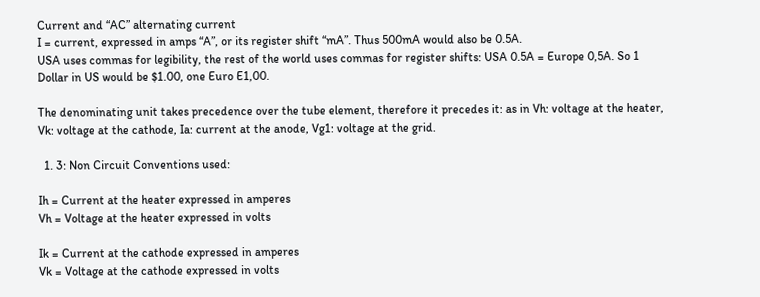Current and “AC” alternating current
I = current, expressed in amps “A”, or its register shift “mA”. Thus 500mA would also be 0.5A.
USA uses commas for legibility, the rest of the world uses commas for register shifts: USA 0.5A = Europe 0,5A. So 1 Dollar in US would be $1.00, one Euro E1,00.

The denominating unit takes precedence over the tube element, therefore it precedes it: as in Vh: voltage at the heater, Vk: voltage at the cathode, Ia: current at the anode, Vg1: voltage at the grid.

  1. 3: Non Circuit Conventions used:

Ih = Current at the heater expressed in amperes
Vh = Voltage at the heater expressed in volts

Ik = Current at the cathode expressed in amperes
Vk = Voltage at the cathode expressed in volts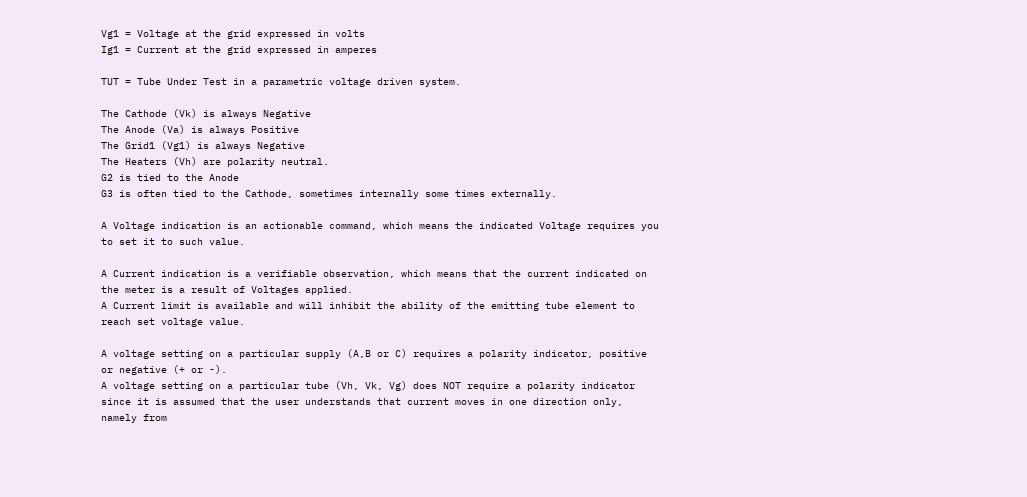Vg1 = Voltage at the grid expressed in volts
Ig1 = Current at the grid expressed in amperes

TUT = Tube Under Test in a parametric voltage driven system.

The Cathode (Vk) is always Negative
The Anode (Va) is always Positive
The Grid1 (Vg1) is always Negative
The Heaters (Vh) are polarity neutral.
G2 is tied to the Anode
G3 is often tied to the Cathode, sometimes internally some times externally.

A Voltage indication is an actionable command, which means the indicated Voltage requires you to set it to such value.

A Current indication is a verifiable observation, which means that the current indicated on the meter is a result of Voltages applied.
A Current limit is available and will inhibit the ability of the emitting tube element to reach set voltage value.

A voltage setting on a particular supply (A,B or C) requires a polarity indicator, positive or negative (+ or -).
A voltage setting on a particular tube (Vh, Vk, Vg) does NOT require a polarity indicator since it is assumed that the user understands that current moves in one direction only, namely from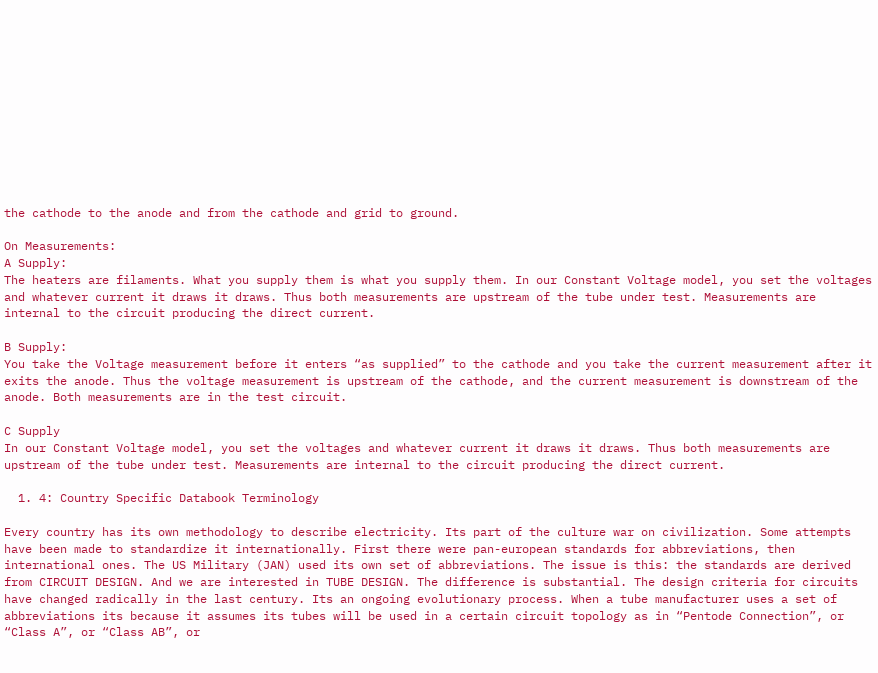the cathode to the anode and from the cathode and grid to ground.

On Measurements:
A Supply:
The heaters are filaments. What you supply them is what you supply them. In our Constant Voltage model, you set the voltages and whatever current it draws it draws. Thus both measurements are upstream of the tube under test. Measurements are internal to the circuit producing the direct current.

B Supply:
You take the Voltage measurement before it enters “as supplied” to the cathode and you take the current measurement after it exits the anode. Thus the voltage measurement is upstream of the cathode, and the current measurement is downstream of the anode. Both measurements are in the test circuit.

C Supply
In our Constant Voltage model, you set the voltages and whatever current it draws it draws. Thus both measurements are upstream of the tube under test. Measurements are internal to the circuit producing the direct current.

  1. 4: Country Specific Databook Terminology

Every country has its own methodology to describe electricity. Its part of the culture war on civilization. Some attempts have been made to standardize it internationally. First there were pan-european standards for abbreviations, then international ones. The US Military (JAN) used its own set of abbreviations. The issue is this: the standards are derived from CIRCUIT DESIGN. And we are interested in TUBE DESIGN. The difference is substantial. The design criteria for circuits have changed radically in the last century. Its an ongoing evolutionary process. When a tube manufacturer uses a set of abbreviations its because it assumes its tubes will be used in a certain circuit topology as in “Pentode Connection”, or “Class A”, or “Class AB”, or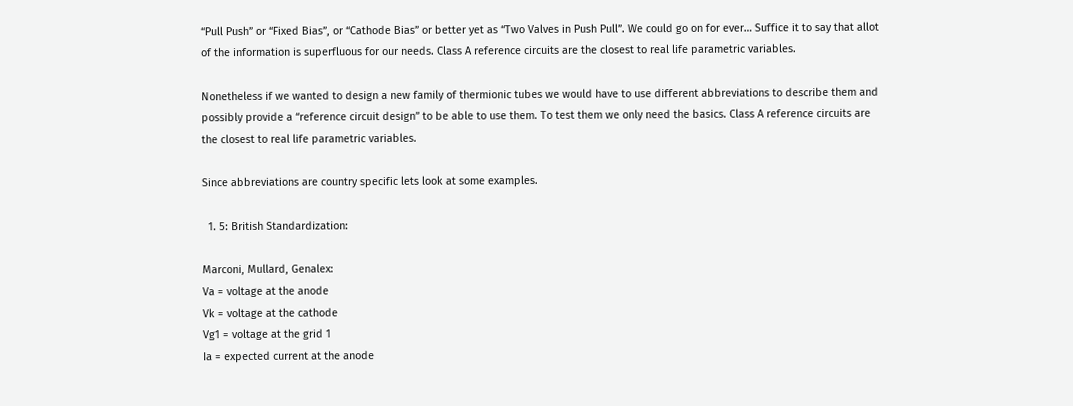“Pull Push” or “Fixed Bias”, or “Cathode Bias” or better yet as “Two Valves in Push Pull”. We could go on for ever… Suffice it to say that allot of the information is superfluous for our needs. Class A reference circuits are the closest to real life parametric variables.

Nonetheless if we wanted to design a new family of thermionic tubes we would have to use different abbreviations to describe them and possibly provide a “reference circuit design” to be able to use them. To test them we only need the basics. Class A reference circuits are the closest to real life parametric variables.

Since abbreviations are country specific lets look at some examples.

  1. 5: British Standardization:

Marconi, Mullard, Genalex:
Va = voltage at the anode
Vk = voltage at the cathode
Vg1 = voltage at the grid 1
Ia = expected current at the anode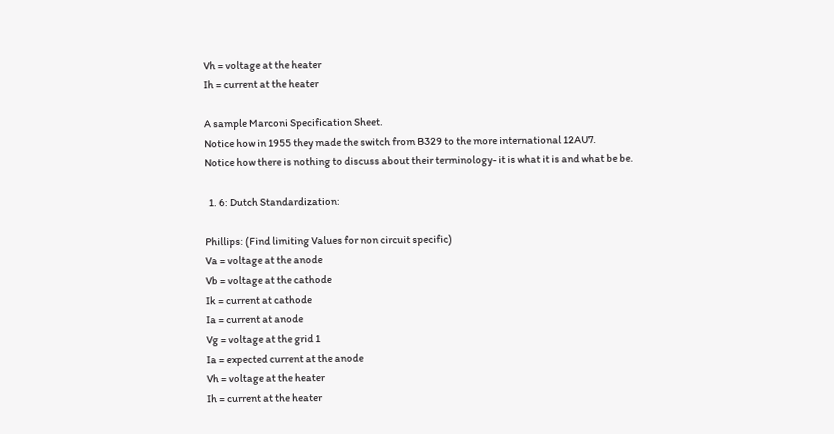Vh = voltage at the heater
Ih = current at the heater

A sample Marconi Specification Sheet.
Notice how in 1955 they made the switch from B329 to the more international 12AU7.
Notice how there is nothing to discuss about their terminology- it is what it is and what be be.

  1. 6: Dutch Standardization:

Phillips: (Find limiting Values for non circuit specific)
Va = voltage at the anode
Vb = voltage at the cathode
Ik = current at cathode
Ia = current at anode
Vg = voltage at the grid 1
Ia = expected current at the anode
Vh = voltage at the heater
Ih = current at the heater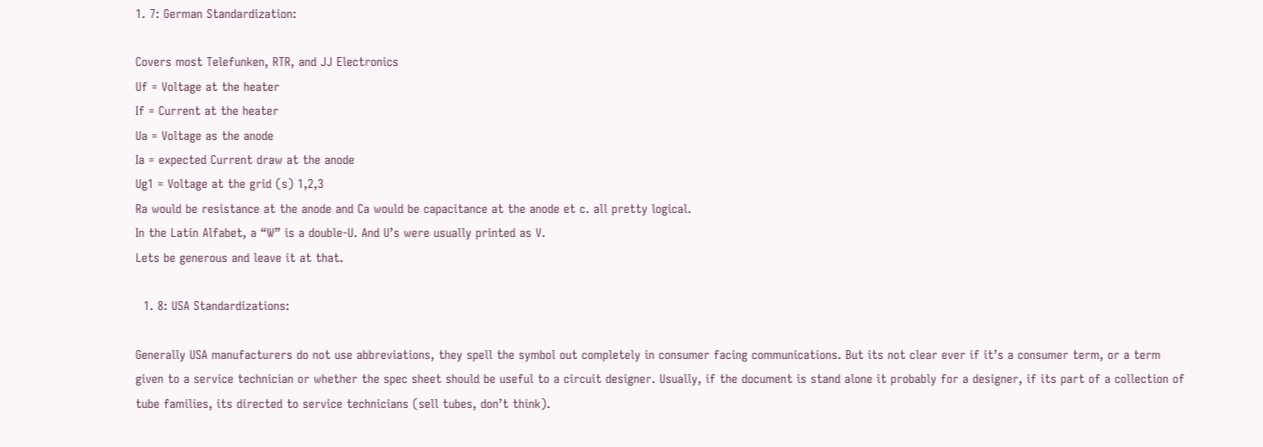1. 7: German Standardization:

Covers most Telefunken, RTR, and JJ Electronics
Uf = Voltage at the heater
If = Current at the heater
Ua = Voltage as the anode
Ia = expected Current draw at the anode
Ug1 = Voltage at the grid (s) 1,2,3
Ra would be resistance at the anode and Ca would be capacitance at the anode et c. all pretty logical.
In the Latin Alfabet, a “W” is a double-U. And U’s were usually printed as V.
Lets be generous and leave it at that.

  1. 8: USA Standardizations:

Generally USA manufacturers do not use abbreviations, they spell the symbol out completely in consumer facing communications. But its not clear ever if it’s a consumer term, or a term given to a service technician or whether the spec sheet should be useful to a circuit designer. Usually, if the document is stand alone it probably for a designer, if its part of a collection of tube families, its directed to service technicians (sell tubes, don’t think).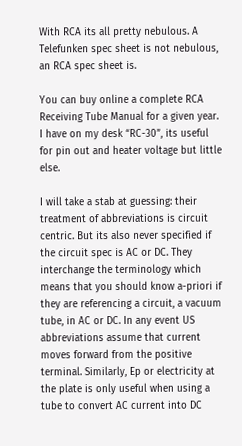With RCA its all pretty nebulous. A Telefunken spec sheet is not nebulous, an RCA spec sheet is.

You can buy online a complete RCA Receiving Tube Manual for a given year. I have on my desk “RC-30”, its useful for pin out and heater voltage but little else.

I will take a stab at guessing: their treatment of abbreviations is circuit centric. But its also never specified if the circuit spec is AC or DC. They interchange the terminology which means that you should know a-priori if they are referencing a circuit, a vacuum tube, in AC or DC. In any event US abbreviations assume that current moves forward from the positive terminal. Similarly, Ep or electricity at the plate is only useful when using a tube to convert AC current into DC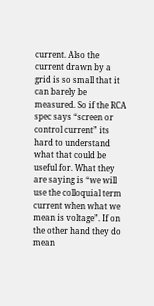current. Also the current drawn by a grid is so small that it can barely be measured. So if the RCA spec says “screen or control current” its hard to understand what that could be useful for. What they are saying is “we will use the colloquial term current when what we mean is voltage”. If on the other hand they do mean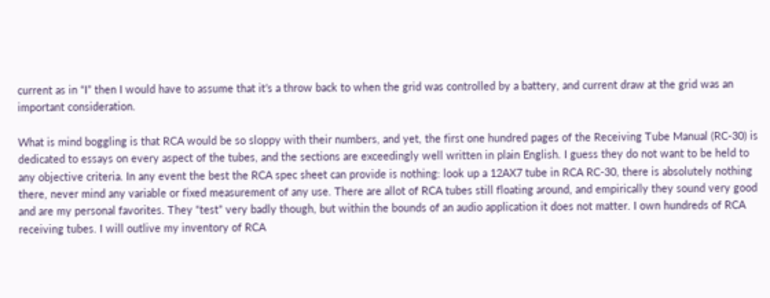current as in “I” then I would have to assume that it’s a throw back to when the grid was controlled by a battery, and current draw at the grid was an important consideration.

What is mind boggling is that RCA would be so sloppy with their numbers, and yet, the first one hundred pages of the Receiving Tube Manual (RC-30) is dedicated to essays on every aspect of the tubes, and the sections are exceedingly well written in plain English. I guess they do not want to be held to any objective criteria. In any event the best the RCA spec sheet can provide is nothing: look up a 12AX7 tube in RCA RC-30, there is absolutely nothing there, never mind any variable or fixed measurement of any use. There are allot of RCA tubes still floating around, and empirically they sound very good and are my personal favorites. They “test” very badly though, but within the bounds of an audio application it does not matter. I own hundreds of RCA receiving tubes. I will outlive my inventory of RCA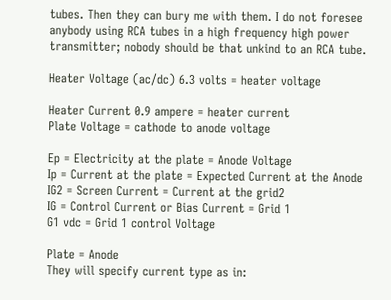tubes. Then they can bury me with them. I do not foresee anybody using RCA tubes in a high frequency high power transmitter; nobody should be that unkind to an RCA tube.

Heater Voltage (ac/dc) 6.3 volts = heater voltage

Heater Current 0.9 ampere = heater current
Plate Voltage = cathode to anode voltage

Ep = Electricity at the plate = Anode Voltage
Ip = Current at the plate = Expected Current at the Anode
IG2 = Screen Current = Current at the grid2
IG = Control Current or Bias Current = Grid 1
G1 vdc = Grid 1 control Voltage

Plate = Anode
They will specify current type as in: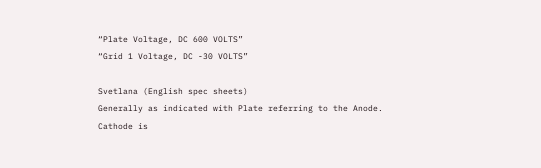“Plate Voltage, DC 600 VOLTS”
“Grid 1 Voltage, DC -30 VOLTS”

Svetlana (English spec sheets)
Generally as indicated with Plate referring to the Anode.
Cathode is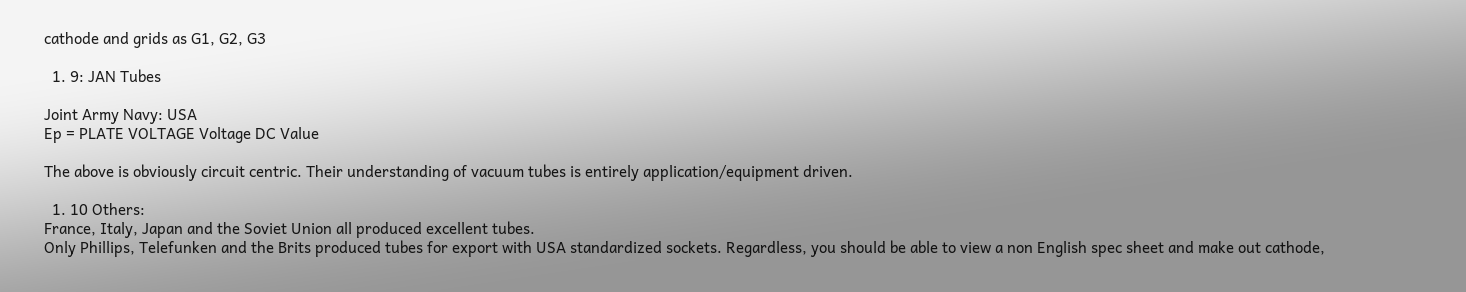cathode and grids as G1, G2, G3

  1. 9: JAN Tubes

Joint Army Navy: USA
Ep = PLATE VOLTAGE Voltage DC Value

The above is obviously circuit centric. Their understanding of vacuum tubes is entirely application/equipment driven.

  1. 10 Others:
France, Italy, Japan and the Soviet Union all produced excellent tubes.
Only Phillips, Telefunken and the Brits produced tubes for export with USA standardized sockets. Regardless, you should be able to view a non English spec sheet and make out cathode,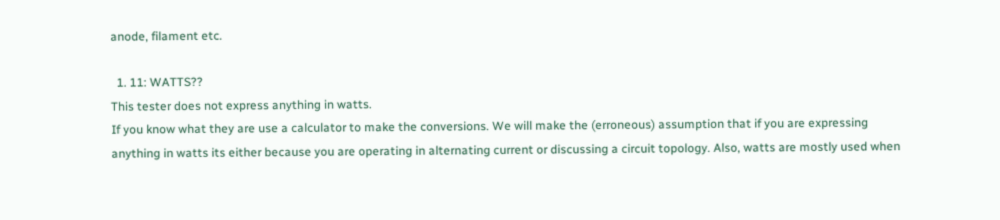anode, filament etc.

  1. 11: WATTS??
This tester does not express anything in watts.
If you know what they are use a calculator to make the conversions. We will make the (erroneous) assumption that if you are expressing anything in watts its either because you are operating in alternating current or discussing a circuit topology. Also, watts are mostly used when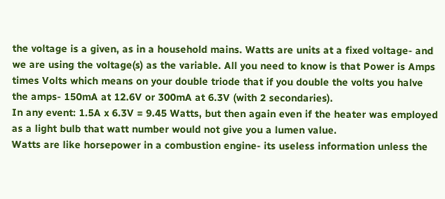the voltage is a given, as in a household mains. Watts are units at a fixed voltage- and we are using the voltage(s) as the variable. All you need to know is that Power is Amps times Volts which means on your double triode that if you double the volts you halve the amps- 150mA at 12.6V or 300mA at 6.3V (with 2 secondaries).
In any event: 1.5A x 6.3V = 9.45 Watts, but then again even if the heater was employed as a light bulb that watt number would not give you a lumen value.
Watts are like horsepower in a combustion engine- its useless information unless the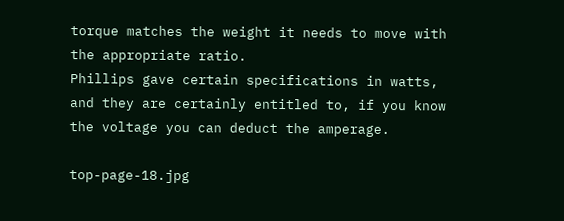torque matches the weight it needs to move with the appropriate ratio.
Phillips gave certain specifications in watts, and they are certainly entitled to, if you know the voltage you can deduct the amperage.

top-page-18.jpg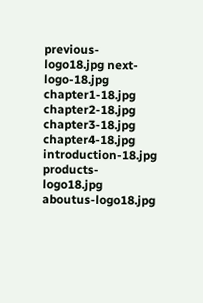previous-logo18.jpg next-logo-18.jpg chapter1-18.jpg chapter2-18.jpg chapter3-18.jpg chapter4-18.jpg introduction-18.jpg products-logo18.jpg aboutus-logo18.jpg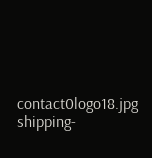contact0logo18.jpg shipping-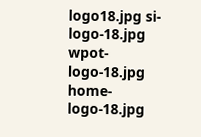logo18.jpg si-logo-18.jpg wpot-logo-18.jpg home-logo-18.jpg